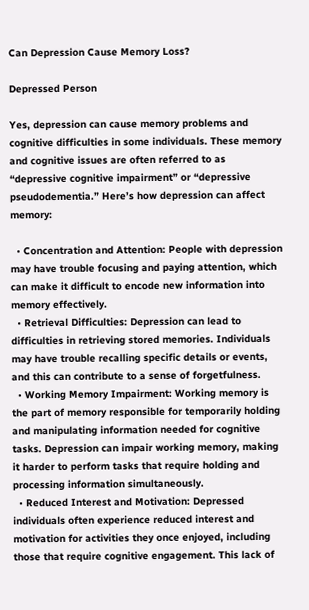Can Depression Cause Memory Loss?

Depressed Person

Yes, depression can cause memory problems and cognitive difficulties in some individuals. These memory and cognitive issues are often referred to as “depressive cognitive impairment” or “depressive pseudodementia.” Here’s how depression can affect memory:

  • Concentration and Attention: People with depression may have trouble focusing and paying attention, which can make it difficult to encode new information into memory effectively.
  • Retrieval Difficulties: Depression can lead to difficulties in retrieving stored memories. Individuals may have trouble recalling specific details or events, and this can contribute to a sense of forgetfulness.
  • Working Memory Impairment: Working memory is the part of memory responsible for temporarily holding and manipulating information needed for cognitive tasks. Depression can impair working memory, making it harder to perform tasks that require holding and processing information simultaneously.
  • Reduced Interest and Motivation: Depressed individuals often experience reduced interest and motivation for activities they once enjoyed, including those that require cognitive engagement. This lack of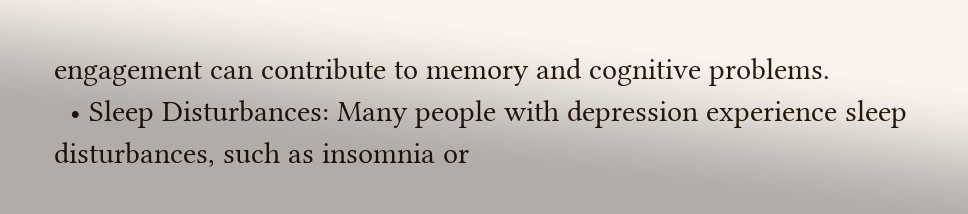engagement can contribute to memory and cognitive problems.
  • Sleep Disturbances: Many people with depression experience sleep disturbances, such as insomnia or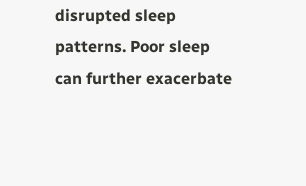disrupted sleep patterns. Poor sleep can further exacerbate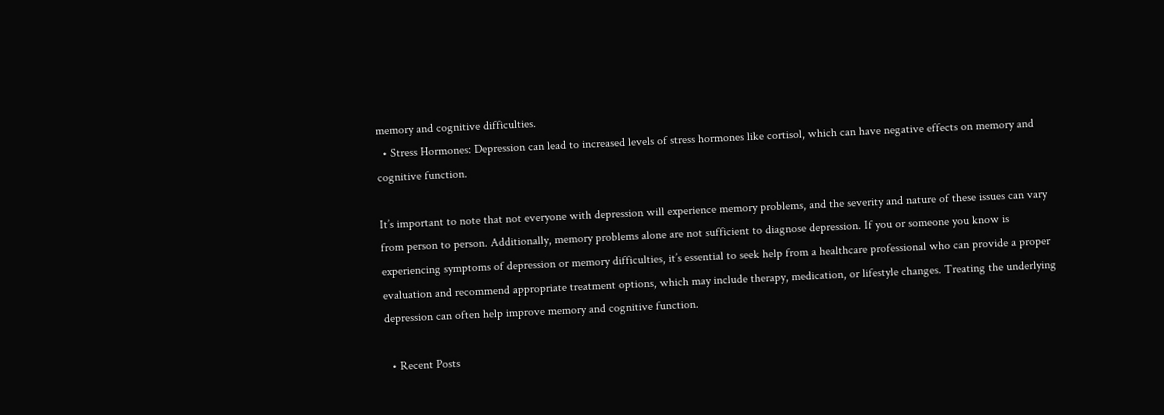memory and cognitive difficulties.
  • Stress Hormones: Depression can lead to increased levels of stress hormones like cortisol, which can have negative effects on memory and cognitive function.

It’s important to note that not everyone with depression will experience memory problems, and the severity and nature of these issues can vary from person to person. Additionally, memory problems alone are not sufficient to diagnose depression. If you or someone you know is experiencing symptoms of depression or memory difficulties, it’s essential to seek help from a healthcare professional who can provide a proper evaluation and recommend appropriate treatment options, which may include therapy, medication, or lifestyle changes. Treating the underlying depression can often help improve memory and cognitive function.

  • Recent Posts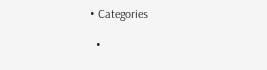• Categories

  •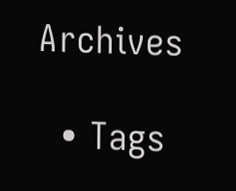Archives

  • Tags